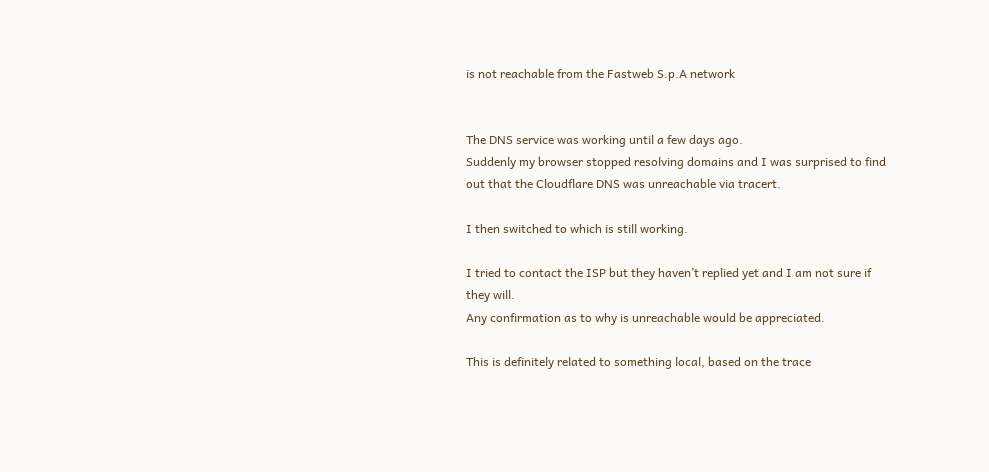is not reachable from the Fastweb S.p.A network


The DNS service was working until a few days ago.
Suddenly my browser stopped resolving domains and I was surprised to find out that the Cloudflare DNS was unreachable via tracert.

I then switched to which is still working.

I tried to contact the ISP but they haven’t replied yet and I am not sure if they will.
Any confirmation as to why is unreachable would be appreciated.

This is definitely related to something local, based on the trace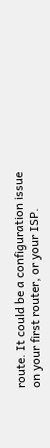route. It could be a configuration issue on your first router, or your ISP.